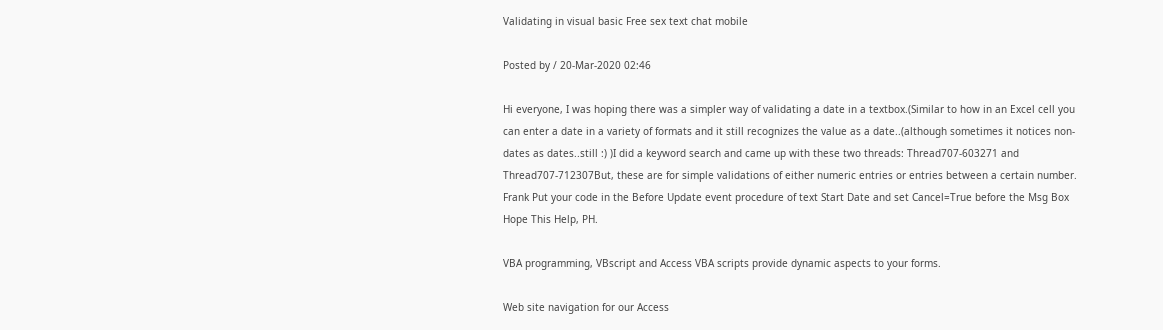Validating in visual basic Free sex text chat mobile

Posted by / 20-Mar-2020 02:46

Hi everyone, I was hoping there was a simpler way of validating a date in a textbox.(Similar to how in an Excel cell you can enter a date in a variety of formats and it still recognizes the value as a date..(although sometimes it notices non-dates as dates..still :) )I did a keyword search and came up with these two threads: Thread707-603271 and Thread707-712307But, these are for simple validations of either numeric entries or entries between a certain number. Frank Put your code in the Before Update event procedure of text Start Date and set Cancel=True before the Msg Box Hope This Help, PH.

VBA programming, VBscript and Access VBA scripts provide dynamic aspects to your forms.

Web site navigation for our Access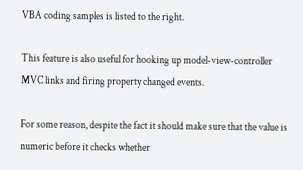VBA coding samples is listed to the right.

This feature is also useful for hooking up model-view-controller MVC links and firing property changed events.

For some reason, despite the fact it should make sure that the value is numeric before it checks whether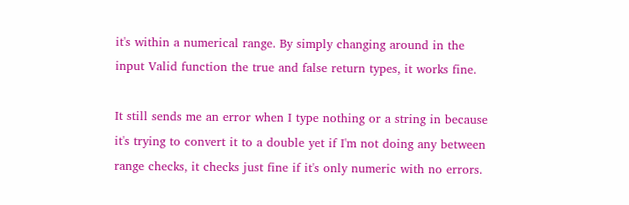it's within a numerical range. By simply changing around in the input Valid function the true and false return types, it works fine.

It still sends me an error when I type nothing or a string in because it's trying to convert it to a double yet if I'm not doing any between range checks, it checks just fine if it's only numeric with no errors.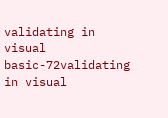validating in visual basic-72validating in visual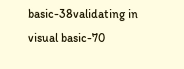basic-38validating in visual basic-70